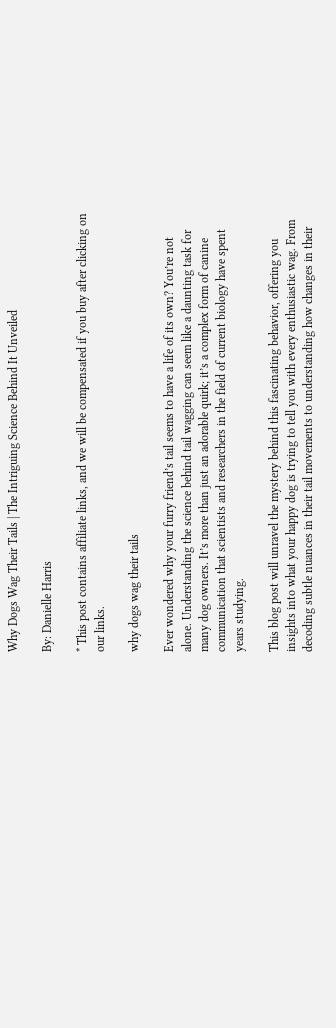Why Dogs Wag Their Tails | The Intriguing Science Behind It Unveiled

By: Danielle Harris

* This post contains affiliate links, and we will be compensated if you buy after clicking on our links.

why dogs wag their tails

Ever wondered why your furry friend’s tail seems to have a life of its own? You’re not alone. Understanding the science behind tail wagging can seem like a daunting task for many dog owners. It’s more than just an adorable quirk; it’s a complex form of canine communication that scientists and researchers in the field of current biology have spent years studying.

This blog post will unravel the mystery behind this fascinating behavior, offering you insights into what your happy dog is trying to tell you with every enthusiastic wag. From decoding subtle nuances in their tail movements to understanding how changes in their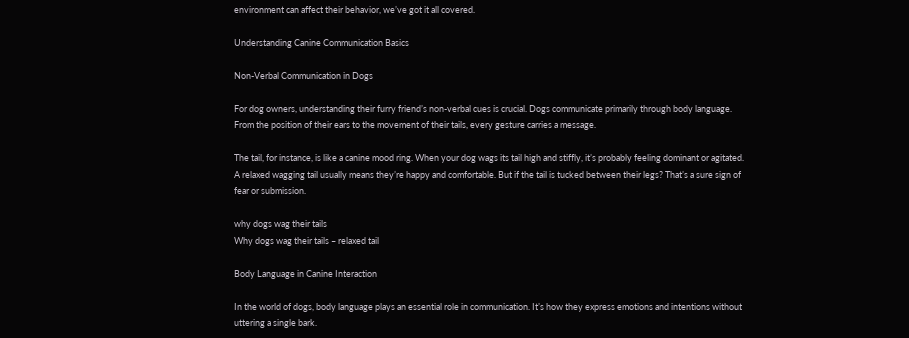environment can affect their behavior, we’ve got it all covered.

Understanding Canine Communication Basics

Non-Verbal Communication in Dogs

For dog owners, understanding their furry friend’s non-verbal cues is crucial. Dogs communicate primarily through body language. From the position of their ears to the movement of their tails, every gesture carries a message.

The tail, for instance, is like a canine mood ring. When your dog wags its tail high and stiffly, it’s probably feeling dominant or agitated. A relaxed wagging tail usually means they’re happy and comfortable. But if the tail is tucked between their legs? That’s a sure sign of fear or submission.

why dogs wag their tails
Why dogs wag their tails – relaxed tail

Body Language in Canine Interaction

In the world of dogs, body language plays an essential role in communication. It’s how they express emotions and intentions without uttering a single bark.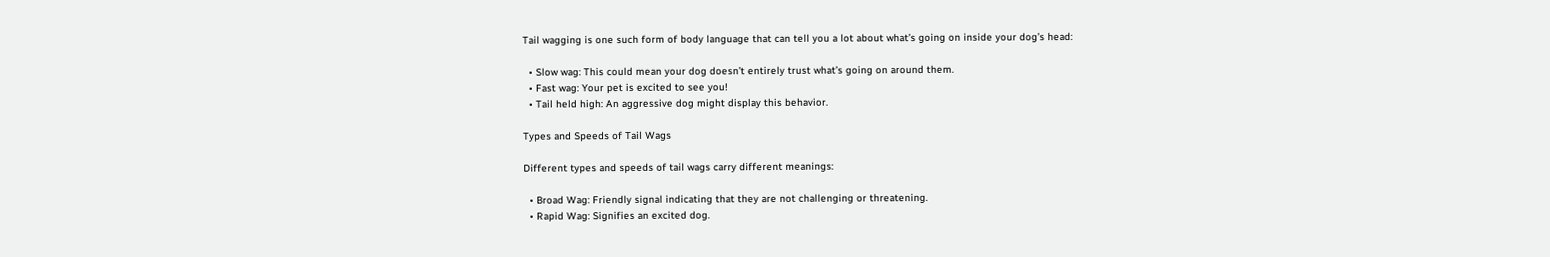Tail wagging is one such form of body language that can tell you a lot about what’s going on inside your dog’s head:

  • Slow wag: This could mean your dog doesn’t entirely trust what’s going on around them.
  • Fast wag: Your pet is excited to see you!
  • Tail held high: An aggressive dog might display this behavior.

Types and Speeds of Tail Wags

Different types and speeds of tail wags carry different meanings:

  • Broad Wag: Friendly signal indicating that they are not challenging or threatening.
  • Rapid Wag: Signifies an excited dog.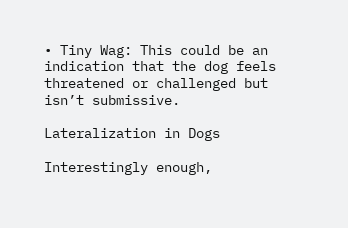• Tiny Wag: This could be an indication that the dog feels threatened or challenged but isn’t submissive.

Lateralization in Dogs

Interestingly enough,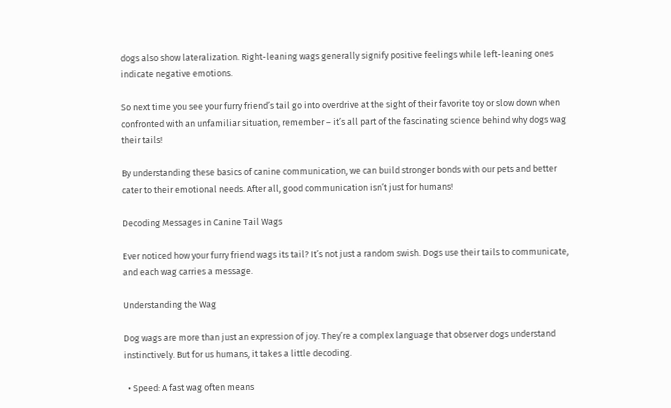dogs also show lateralization. Right-leaning wags generally signify positive feelings while left-leaning ones indicate negative emotions.

So next time you see your furry friend’s tail go into overdrive at the sight of their favorite toy or slow down when confronted with an unfamiliar situation, remember – it’s all part of the fascinating science behind why dogs wag their tails!

By understanding these basics of canine communication, we can build stronger bonds with our pets and better cater to their emotional needs. After all, good communication isn’t just for humans!

Decoding Messages in Canine Tail Wags

Ever noticed how your furry friend wags its tail? It’s not just a random swish. Dogs use their tails to communicate, and each wag carries a message.

Understanding the Wag

Dog wags are more than just an expression of joy. They’re a complex language that observer dogs understand instinctively. But for us humans, it takes a little decoding.

  • Speed: A fast wag often means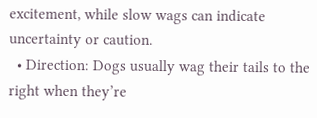excitement, while slow wags can indicate uncertainty or caution.
  • Direction: Dogs usually wag their tails to the right when they’re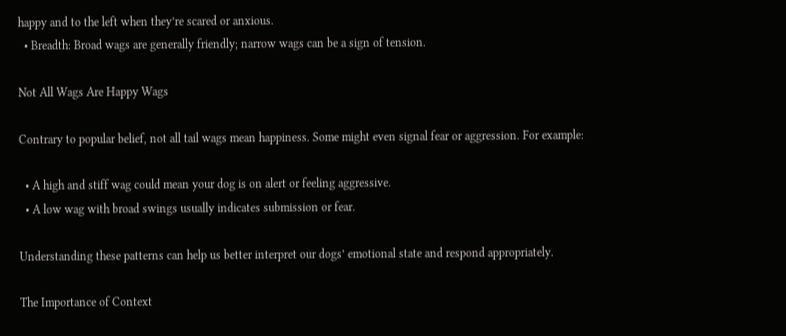happy and to the left when they’re scared or anxious.
  • Breadth: Broad wags are generally friendly; narrow wags can be a sign of tension.

Not All Wags Are Happy Wags

Contrary to popular belief, not all tail wags mean happiness. Some might even signal fear or aggression. For example:

  • A high and stiff wag could mean your dog is on alert or feeling aggressive.
  • A low wag with broad swings usually indicates submission or fear.

Understanding these patterns can help us better interpret our dogs’ emotional state and respond appropriately.

The Importance of Context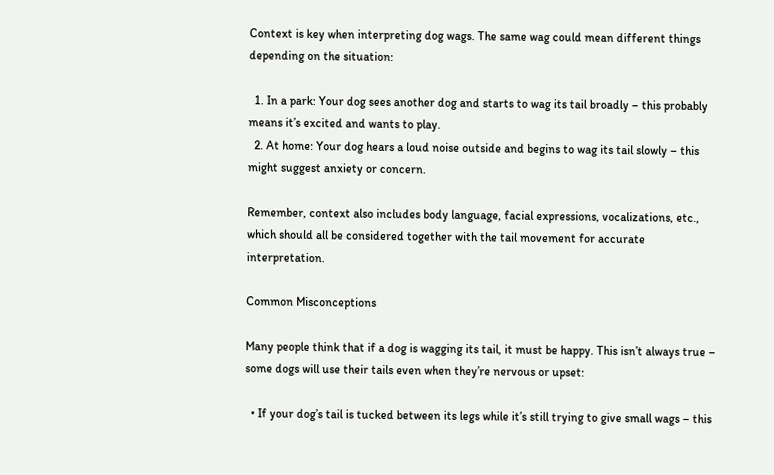Context is key when interpreting dog wags. The same wag could mean different things depending on the situation:

  1. In a park: Your dog sees another dog and starts to wag its tail broadly – this probably means it’s excited and wants to play.
  2. At home: Your dog hears a loud noise outside and begins to wag its tail slowly – this might suggest anxiety or concern.

Remember, context also includes body language, facial expressions, vocalizations, etc., which should all be considered together with the tail movement for accurate interpretation.

Common Misconceptions

Many people think that if a dog is wagging its tail, it must be happy. This isn’t always true – some dogs will use their tails even when they’re nervous or upset:

  • If your dog’s tail is tucked between its legs while it’s still trying to give small wags – this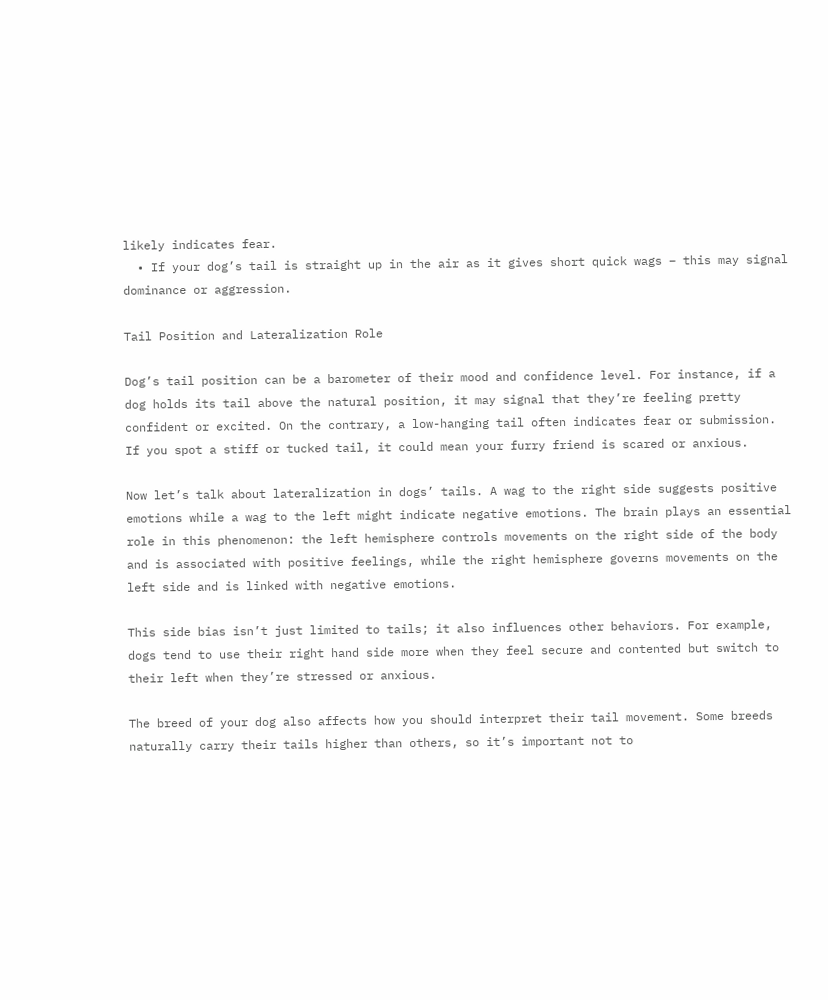likely indicates fear.
  • If your dog’s tail is straight up in the air as it gives short quick wags – this may signal dominance or aggression.

Tail Position and Lateralization Role

Dog’s tail position can be a barometer of their mood and confidence level. For instance, if a dog holds its tail above the natural position, it may signal that they’re feeling pretty confident or excited. On the contrary, a low-hanging tail often indicates fear or submission. If you spot a stiff or tucked tail, it could mean your furry friend is scared or anxious.

Now let’s talk about lateralization in dogs’ tails. A wag to the right side suggests positive emotions while a wag to the left might indicate negative emotions. The brain plays an essential role in this phenomenon: the left hemisphere controls movements on the right side of the body and is associated with positive feelings, while the right hemisphere governs movements on the left side and is linked with negative emotions.

This side bias isn’t just limited to tails; it also influences other behaviors. For example, dogs tend to use their right hand side more when they feel secure and contented but switch to their left when they’re stressed or anxious.

The breed of your dog also affects how you should interpret their tail movement. Some breeds naturally carry their tails higher than others, so it’s important not to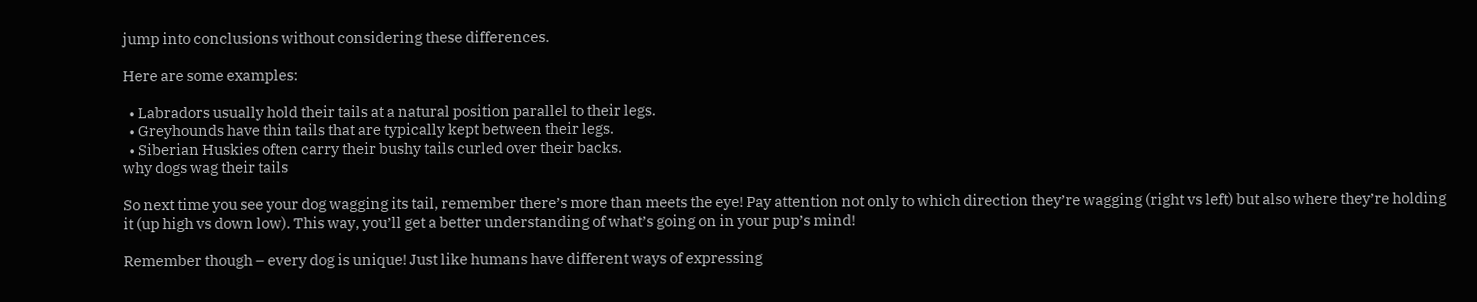jump into conclusions without considering these differences.

Here are some examples:

  • Labradors usually hold their tails at a natural position parallel to their legs.
  • Greyhounds have thin tails that are typically kept between their legs.
  • Siberian Huskies often carry their bushy tails curled over their backs.
why dogs wag their tails

So next time you see your dog wagging its tail, remember there’s more than meets the eye! Pay attention not only to which direction they’re wagging (right vs left) but also where they’re holding it (up high vs down low). This way, you’ll get a better understanding of what’s going on in your pup’s mind!

Remember though – every dog is unique! Just like humans have different ways of expressing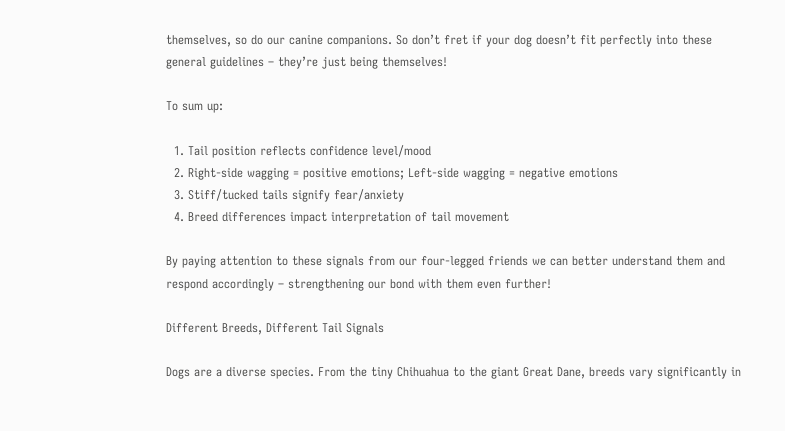themselves, so do our canine companions. So don’t fret if your dog doesn’t fit perfectly into these general guidelines – they’re just being themselves!

To sum up:

  1. Tail position reflects confidence level/mood
  2. Right-side wagging = positive emotions; Left-side wagging = negative emotions
  3. Stiff/tucked tails signify fear/anxiety
  4. Breed differences impact interpretation of tail movement

By paying attention to these signals from our four-legged friends we can better understand them and respond accordingly – strengthening our bond with them even further!

Different Breeds, Different Tail Signals

Dogs are a diverse species. From the tiny Chihuahua to the giant Great Dane, breeds vary significantly in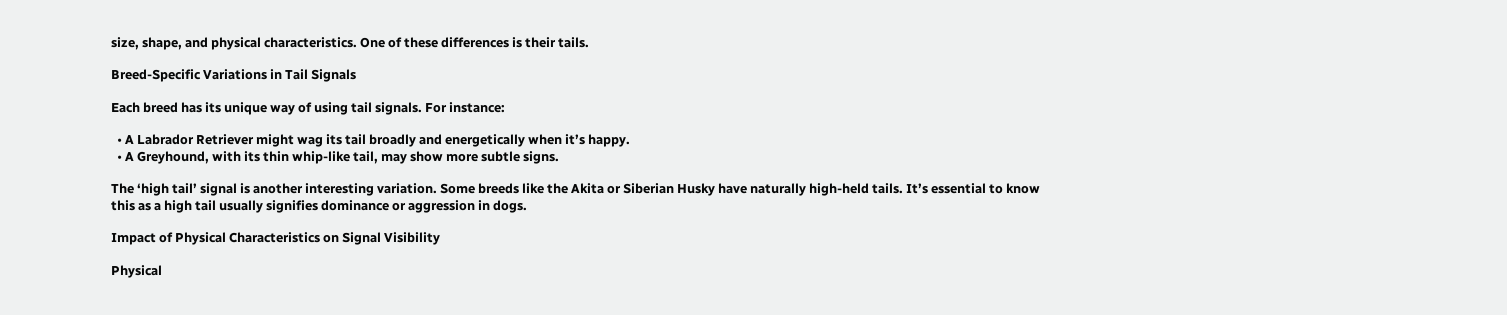size, shape, and physical characteristics. One of these differences is their tails.

Breed-Specific Variations in Tail Signals

Each breed has its unique way of using tail signals. For instance:

  • A Labrador Retriever might wag its tail broadly and energetically when it’s happy.
  • A Greyhound, with its thin whip-like tail, may show more subtle signs.

The ‘high tail’ signal is another interesting variation. Some breeds like the Akita or Siberian Husky have naturally high-held tails. It’s essential to know this as a high tail usually signifies dominance or aggression in dogs.

Impact of Physical Characteristics on Signal Visibility

Physical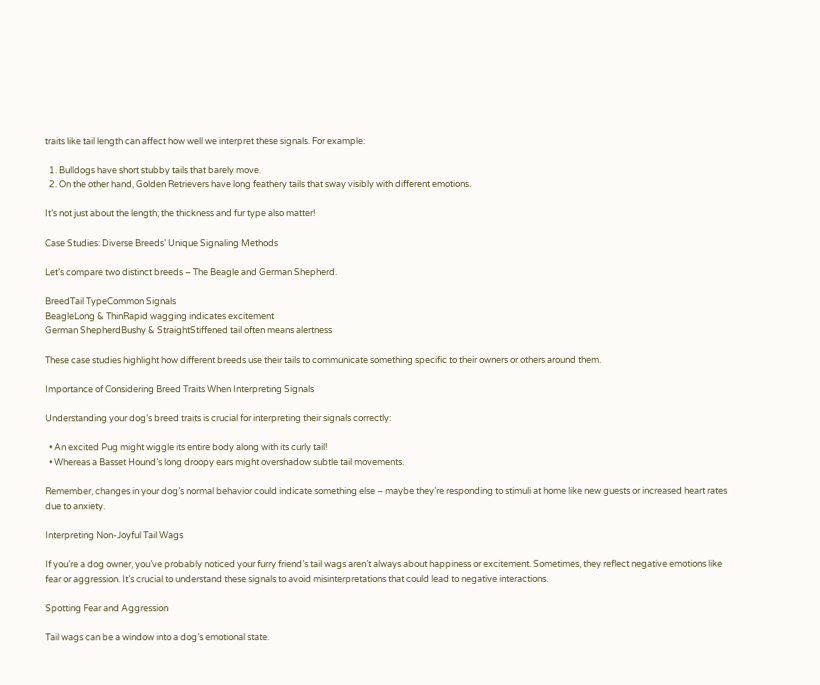traits like tail length can affect how well we interpret these signals. For example:

  1. Bulldogs have short stubby tails that barely move.
  2. On the other hand, Golden Retrievers have long feathery tails that sway visibly with different emotions.

It’s not just about the length; the thickness and fur type also matter!

Case Studies: Diverse Breeds’ Unique Signaling Methods

Let’s compare two distinct breeds – The Beagle and German Shepherd.

BreedTail TypeCommon Signals
BeagleLong & ThinRapid wagging indicates excitement
German ShepherdBushy & StraightStiffened tail often means alertness

These case studies highlight how different breeds use their tails to communicate something specific to their owners or others around them.

Importance of Considering Breed Traits When Interpreting Signals

Understanding your dog’s breed traits is crucial for interpreting their signals correctly:

  • An excited Pug might wiggle its entire body along with its curly tail!
  • Whereas a Basset Hound’s long droopy ears might overshadow subtle tail movements.

Remember, changes in your dog’s normal behavior could indicate something else – maybe they’re responding to stimuli at home like new guests or increased heart rates due to anxiety.

Interpreting Non-Joyful Tail Wags

If you’re a dog owner, you’ve probably noticed your furry friend’s tail wags aren’t always about happiness or excitement. Sometimes, they reflect negative emotions like fear or aggression. It’s crucial to understand these signals to avoid misinterpretations that could lead to negative interactions.

Spotting Fear and Aggression

Tail wags can be a window into a dog’s emotional state.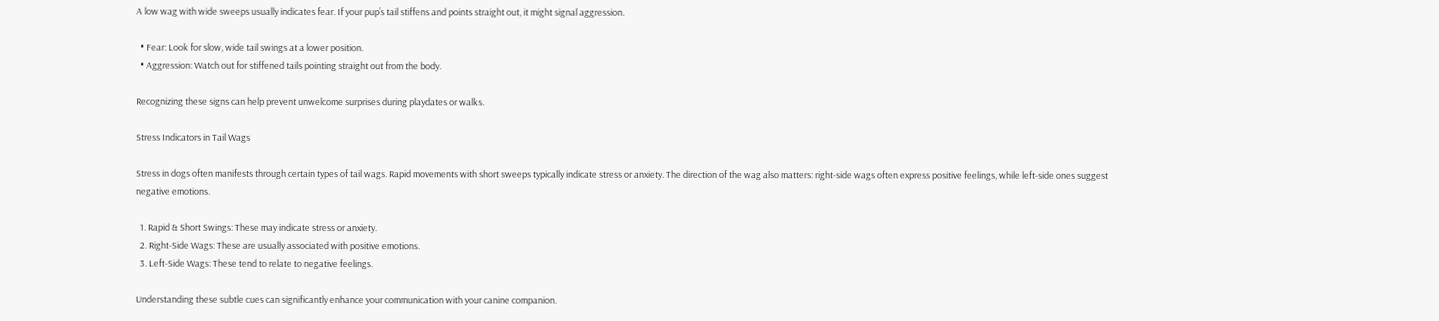A low wag with wide sweeps usually indicates fear. If your pup’s tail stiffens and points straight out, it might signal aggression.

  • Fear: Look for slow, wide tail swings at a lower position.
  • Aggression: Watch out for stiffened tails pointing straight out from the body.

Recognizing these signs can help prevent unwelcome surprises during playdates or walks.

Stress Indicators in Tail Wags

Stress in dogs often manifests through certain types of tail wags. Rapid movements with short sweeps typically indicate stress or anxiety. The direction of the wag also matters: right-side wags often express positive feelings, while left-side ones suggest negative emotions.

  1. Rapid & Short Swings: These may indicate stress or anxiety.
  2. Right-Side Wags: These are usually associated with positive emotions.
  3. Left-Side Wags: These tend to relate to negative feelings.

Understanding these subtle cues can significantly enhance your communication with your canine companion.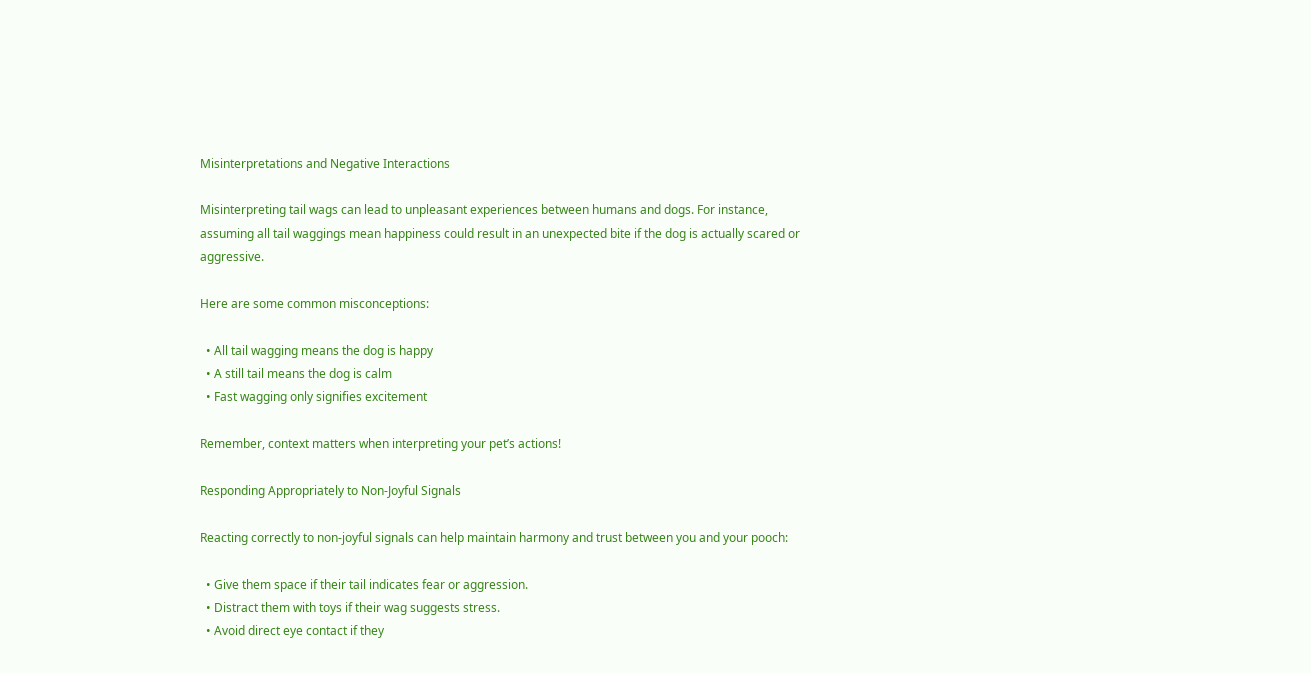Misinterpretations and Negative Interactions

Misinterpreting tail wags can lead to unpleasant experiences between humans and dogs. For instance, assuming all tail waggings mean happiness could result in an unexpected bite if the dog is actually scared or aggressive.

Here are some common misconceptions:

  • All tail wagging means the dog is happy
  • A still tail means the dog is calm
  • Fast wagging only signifies excitement

Remember, context matters when interpreting your pet’s actions!

Responding Appropriately to Non-Joyful Signals

Reacting correctly to non-joyful signals can help maintain harmony and trust between you and your pooch:

  • Give them space if their tail indicates fear or aggression.
  • Distract them with toys if their wag suggests stress.
  • Avoid direct eye contact if they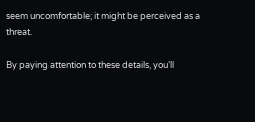seem uncomfortable; it might be perceived as a threat.

By paying attention to these details, you’ll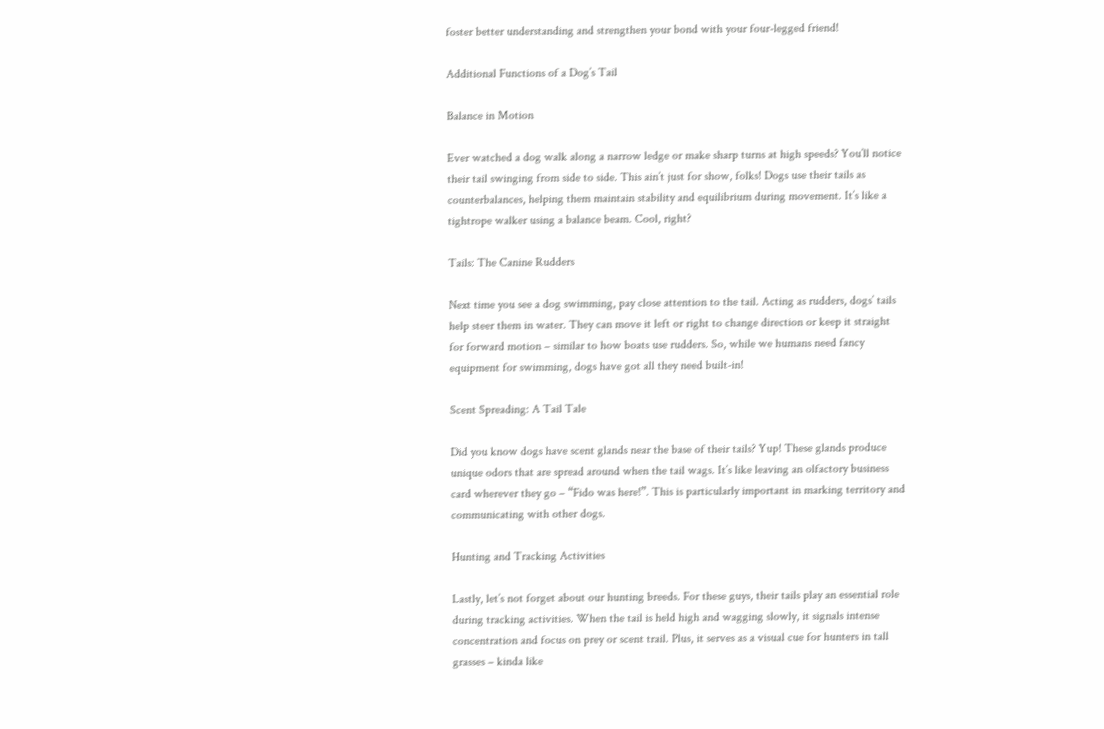foster better understanding and strengthen your bond with your four-legged friend!

Additional Functions of a Dog’s Tail

Balance in Motion

Ever watched a dog walk along a narrow ledge or make sharp turns at high speeds? You’ll notice their tail swinging from side to side. This ain’t just for show, folks! Dogs use their tails as counterbalances, helping them maintain stability and equilibrium during movement. It’s like a tightrope walker using a balance beam. Cool, right?

Tails: The Canine Rudders

Next time you see a dog swimming, pay close attention to the tail. Acting as rudders, dogs’ tails help steer them in water. They can move it left or right to change direction or keep it straight for forward motion – similar to how boats use rudders. So, while we humans need fancy equipment for swimming, dogs have got all they need built-in!

Scent Spreading: A Tail Tale

Did you know dogs have scent glands near the base of their tails? Yup! These glands produce unique odors that are spread around when the tail wags. It’s like leaving an olfactory business card wherever they go – “Fido was here!”. This is particularly important in marking territory and communicating with other dogs.

Hunting and Tracking Activities

Lastly, let’s not forget about our hunting breeds. For these guys, their tails play an essential role during tracking activities. When the tail is held high and wagging slowly, it signals intense concentration and focus on prey or scent trail. Plus, it serves as a visual cue for hunters in tall grasses – kinda like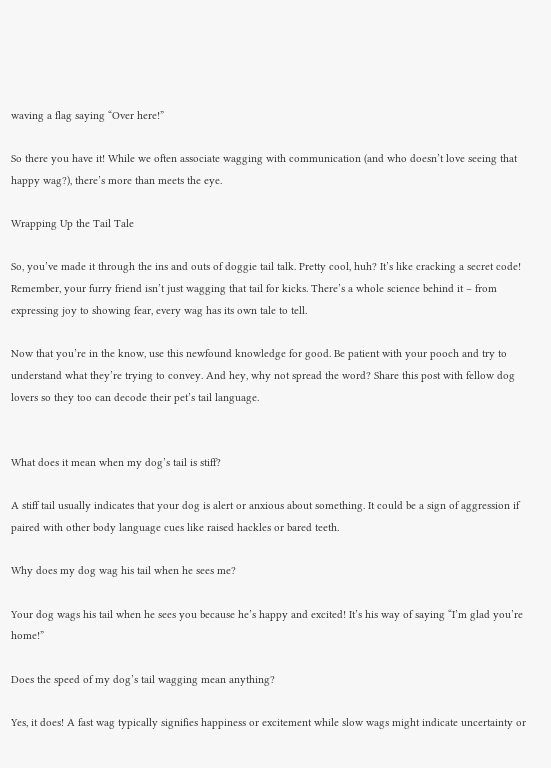waving a flag saying “Over here!”

So there you have it! While we often associate wagging with communication (and who doesn’t love seeing that happy wag?), there’s more than meets the eye.

Wrapping Up the Tail Tale

So, you’ve made it through the ins and outs of doggie tail talk. Pretty cool, huh? It’s like cracking a secret code! Remember, your furry friend isn’t just wagging that tail for kicks. There’s a whole science behind it – from expressing joy to showing fear, every wag has its own tale to tell.

Now that you’re in the know, use this newfound knowledge for good. Be patient with your pooch and try to understand what they’re trying to convey. And hey, why not spread the word? Share this post with fellow dog lovers so they too can decode their pet’s tail language.


What does it mean when my dog’s tail is stiff?

A stiff tail usually indicates that your dog is alert or anxious about something. It could be a sign of aggression if paired with other body language cues like raised hackles or bared teeth.

Why does my dog wag his tail when he sees me?

Your dog wags his tail when he sees you because he’s happy and excited! It’s his way of saying “I’m glad you’re home!”

Does the speed of my dog’s tail wagging mean anything?

Yes, it does! A fast wag typically signifies happiness or excitement while slow wags might indicate uncertainty or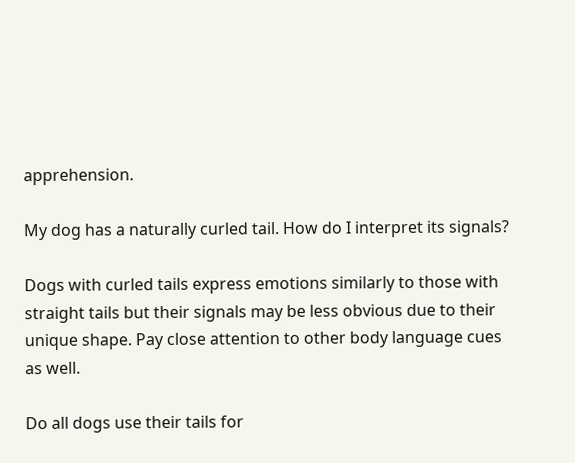apprehension.

My dog has a naturally curled tail. How do I interpret its signals?

Dogs with curled tails express emotions similarly to those with straight tails but their signals may be less obvious due to their unique shape. Pay close attention to other body language cues as well.

Do all dogs use their tails for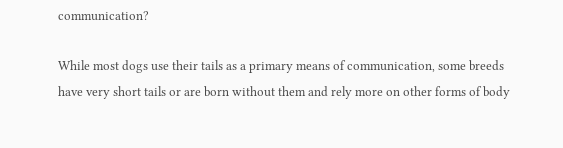communication?

While most dogs use their tails as a primary means of communication, some breeds have very short tails or are born without them and rely more on other forms of body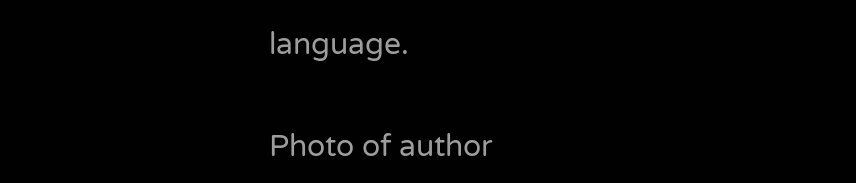language.

Photo of author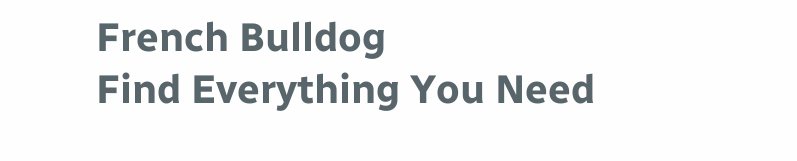French Bulldog
Find Everything You Need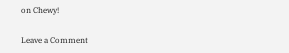on Chewy!

Leave a Comment